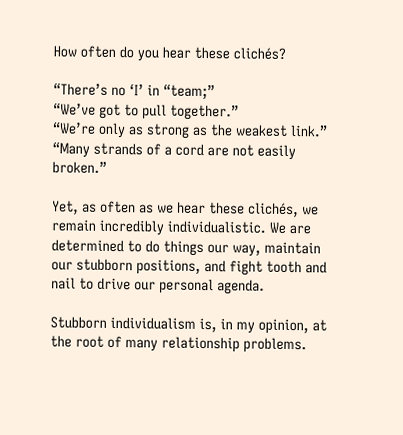How often do you hear these clichés?

“There’s no ‘I’ in “team;”
“We’ve got to pull together.”
“We’re only as strong as the weakest link.”
“Many strands of a cord are not easily broken.”

Yet, as often as we hear these clichés, we remain incredibly individualistic. We are determined to do things our way, maintain our stubborn positions, and fight tooth and nail to drive our personal agenda.

Stubborn individualism is, in my opinion, at the root of many relationship problems.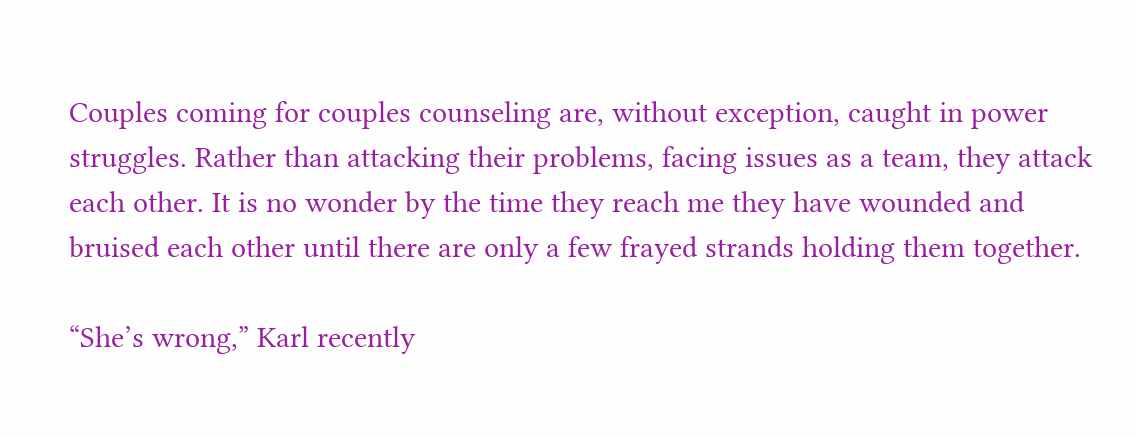Couples coming for couples counseling are, without exception, caught in power struggles. Rather than attacking their problems, facing issues as a team, they attack each other. It is no wonder by the time they reach me they have wounded and bruised each other until there are only a few frayed strands holding them together.

“She’s wrong,” Karl recently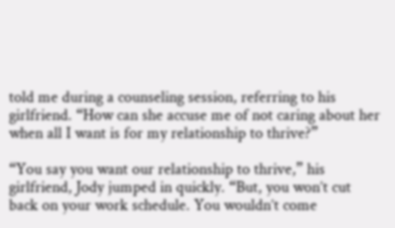told me during a counseling session, referring to his girlfriend. “How can she accuse me of not caring about her when all I want is for my relationship to thrive?”

“You say you want our relationship to thrive,” his girlfriend, Jody jumped in quickly. “But, you won’t cut back on your work schedule. You wouldn’t come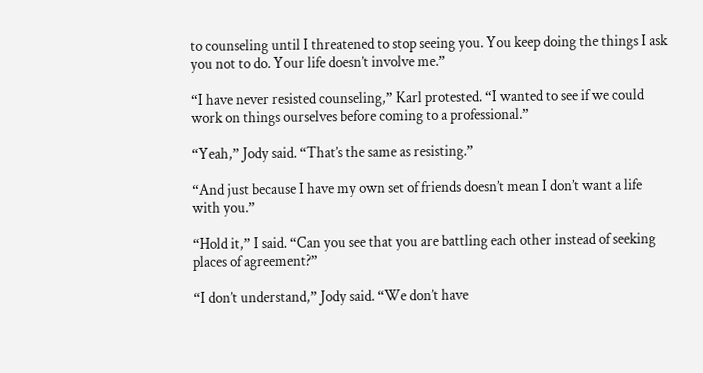to counseling until I threatened to stop seeing you. You keep doing the things I ask you not to do. Your life doesn’t involve me.”

“I have never resisted counseling,” Karl protested. “I wanted to see if we could work on things ourselves before coming to a professional.”

“Yeah,” Jody said. “That’s the same as resisting.”

“And just because I have my own set of friends doesn’t mean I don’t want a life with you.”

“Hold it,” I said. “Can you see that you are battling each other instead of seeking places of agreement?”

“I don’t understand,” Jody said. “We don’t have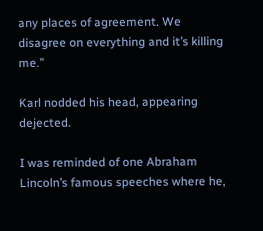any places of agreement. We disagree on everything and it’s killing me.”

Karl nodded his head, appearing dejected.

I was reminded of one Abraham Lincoln’s famous speeches where he,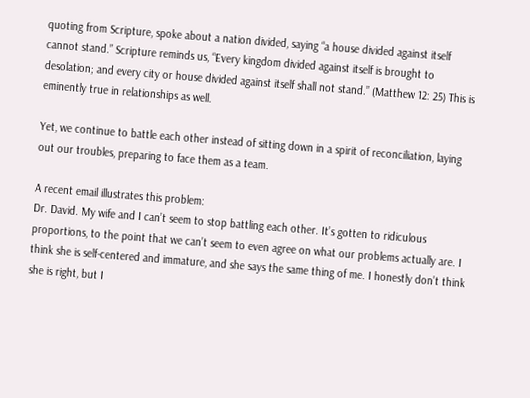quoting from Scripture, spoke about a nation divided, saying “a house divided against itself cannot stand.” Scripture reminds us, “Every kingdom divided against itself is brought to desolation; and every city or house divided against itself shall not stand.” (Matthew 12: 25) This is eminently true in relationships as well.

Yet, we continue to battle each other instead of sitting down in a spirit of reconciliation, laying out our troubles, preparing to face them as a team.

A recent email illustrates this problem:
Dr. David. My wife and I can’t seem to stop battling each other. It’s gotten to ridiculous proportions, to the point that we can’t seem to even agree on what our problems actually are. I think she is self-centered and immature, and she says the same thing of me. I honestly don’t think she is right, but I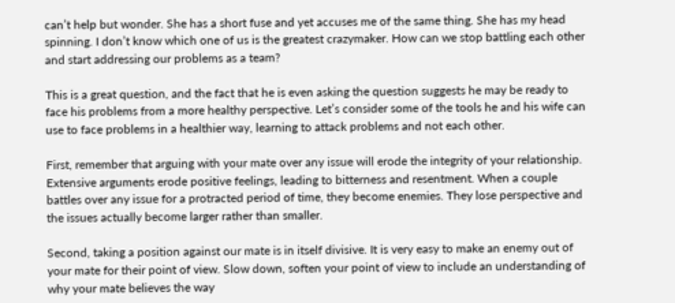can’t help but wonder. She has a short fuse and yet accuses me of the same thing. She has my head spinning. I don’t know which one of us is the greatest crazymaker. How can we stop battling each other and start addressing our problems as a team?

This is a great question, and the fact that he is even asking the question suggests he may be ready to face his problems from a more healthy perspective. Let’s consider some of the tools he and his wife can use to face problems in a healthier way, learning to attack problems and not each other.

First, remember that arguing with your mate over any issue will erode the integrity of your relationship. Extensive arguments erode positive feelings, leading to bitterness and resentment. When a couple battles over any issue for a protracted period of time, they become enemies. They lose perspective and the issues actually become larger rather than smaller.

Second, taking a position against our mate is in itself divisive. It is very easy to make an enemy out of your mate for their point of view. Slow down, soften your point of view to include an understanding of why your mate believes the way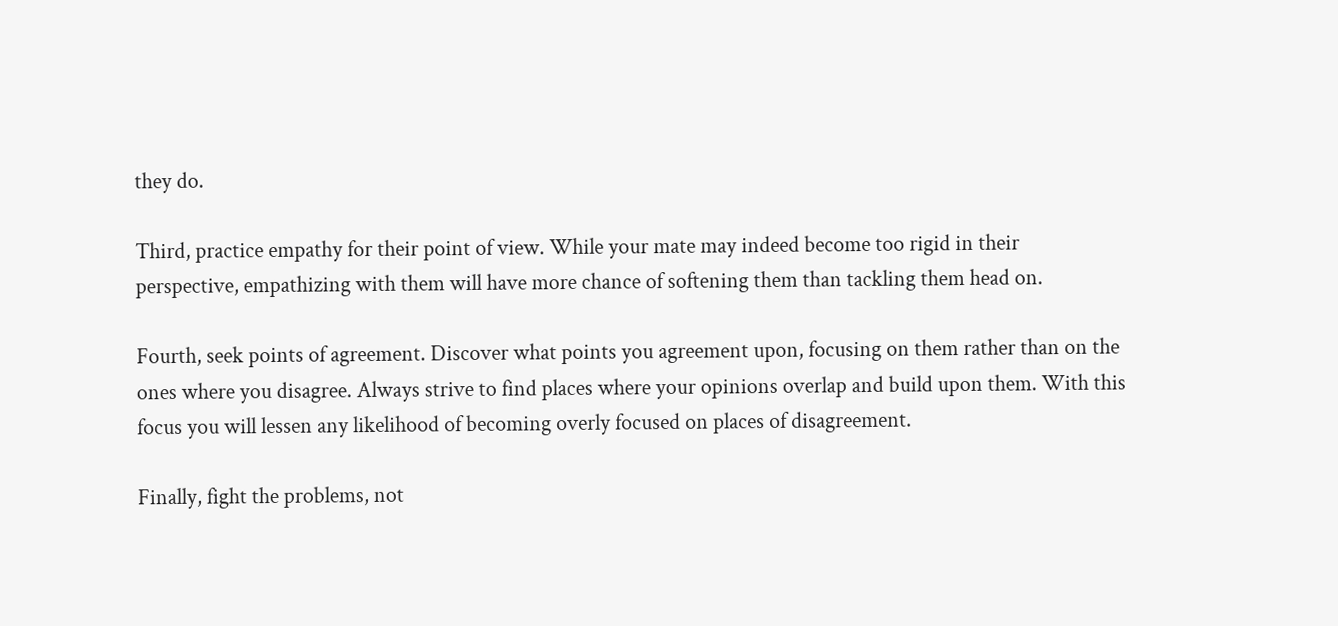they do.

Third, practice empathy for their point of view. While your mate may indeed become too rigid in their perspective, empathizing with them will have more chance of softening them than tackling them head on.

Fourth, seek points of agreement. Discover what points you agreement upon, focusing on them rather than on the ones where you disagree. Always strive to find places where your opinions overlap and build upon them. With this focus you will lessen any likelihood of becoming overly focused on places of disagreement.

Finally, fight the problems, not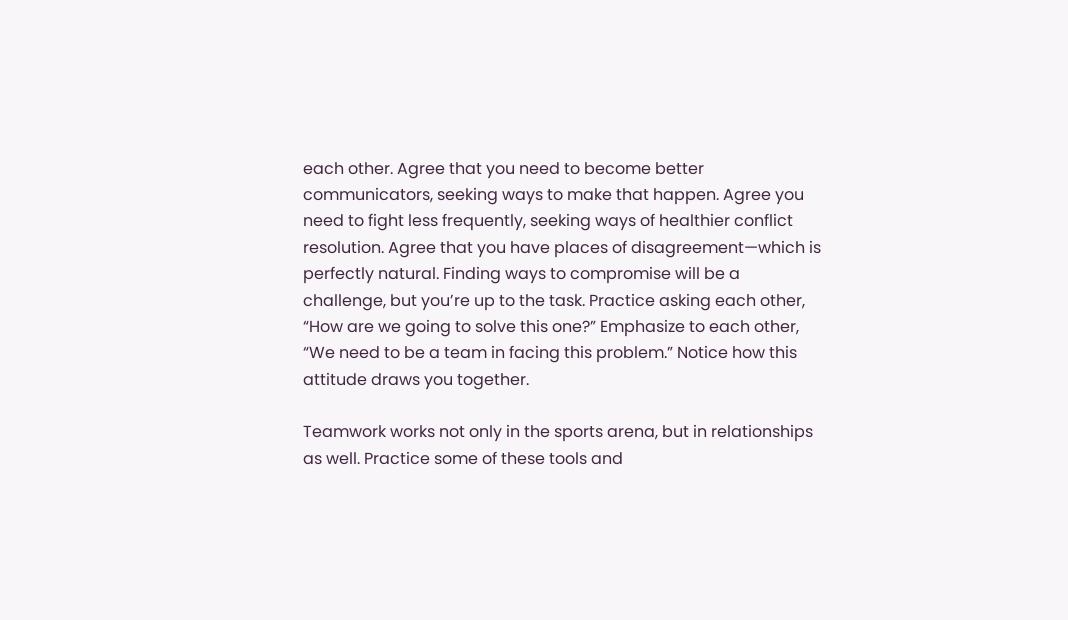each other. Agree that you need to become better communicators, seeking ways to make that happen. Agree you need to fight less frequently, seeking ways of healthier conflict resolution. Agree that you have places of disagreement—which is perfectly natural. Finding ways to compromise will be a challenge, but you’re up to the task. Practice asking each other, “How are we going to solve this one?” Emphasize to each other, “We need to be a team in facing this problem.” Notice how this attitude draws you together.

Teamwork works not only in the sports arena, but in relationships as well. Practice some of these tools and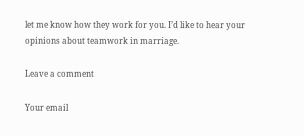let me know how they work for you. I’d like to hear your opinions about teamwork in marriage.

Leave a comment

Your email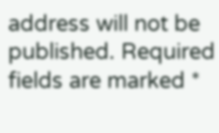address will not be published. Required fields are marked *